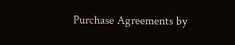Purchase Agreements by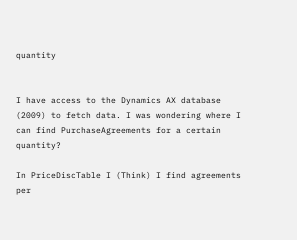quantity


I have access to the Dynamics AX database (2009) to fetch data. I was wondering where I can find PurchaseAgreements for a certain quantity?

In PriceDiscTable I (Think) I find agreements per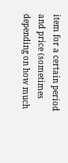item for a certain period and price (sometimes depending on how much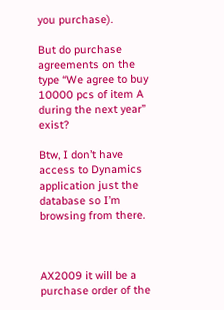you purchase).

But do purchase agreements on the type “We agree to buy 10000 pcs of item A during the next year” exist?

Btw, I don’t have access to Dynamics application just the database so I’m browsing from there.



AX2009 it will be a purchase order of the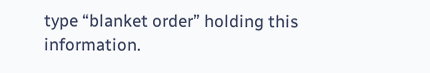type “blanket order” holding this information.